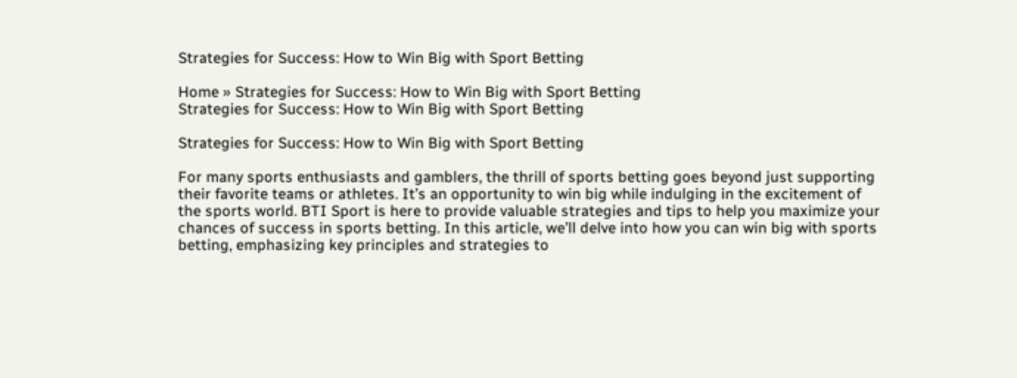Strategies for Success: How to Win Big with Sport Betting

Home » Strategies for Success: How to Win Big with Sport Betting
Strategies for Success: How to Win Big with Sport Betting

Strategies for Success: How to Win Big with Sport Betting

For many sports enthusiasts and gamblers, the thrill of sports betting goes beyond just supporting their favorite teams or athletes. It’s an opportunity to win big while indulging in the excitement of the sports world. BTI Sport is here to provide valuable strategies and tips to help you maximize your chances of success in sports betting. In this article, we’ll delve into how you can win big with sports betting, emphasizing key principles and strategies to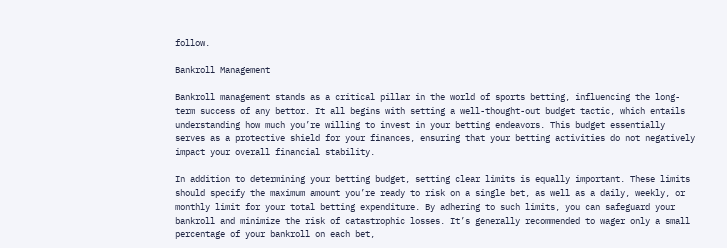follow.

Bankroll Management

Bankroll management stands as a critical pillar in the world of sports betting, influencing the long-term success of any bettor. It all begins with setting a well-thought-out budget tactic, which entails understanding how much you’re willing to invest in your betting endeavors. This budget essentially serves as a protective shield for your finances, ensuring that your betting activities do not negatively impact your overall financial stability.

In addition to determining your betting budget, setting clear limits is equally important. These limits should specify the maximum amount you’re ready to risk on a single bet, as well as a daily, weekly, or monthly limit for your total betting expenditure. By adhering to such limits, you can safeguard your bankroll and minimize the risk of catastrophic losses. It’s generally recommended to wager only a small percentage of your bankroll on each bet,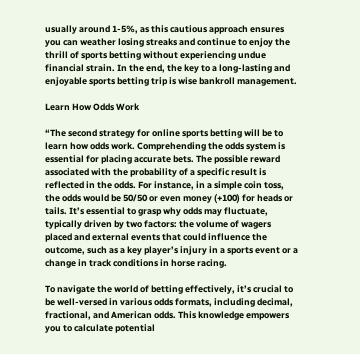usually around 1-5%, as this cautious approach ensures you can weather losing streaks and continue to enjoy the thrill of sports betting without experiencing undue financial strain. In the end, the key to a long-lasting and enjoyable sports betting trip is wise bankroll management.

Learn How Odds Work

“The second strategy for online sports betting will be to learn how odds work. Comprehending the odds system is essential for placing accurate bets. The possible reward associated with the probability of a specific result is reflected in the odds. For instance, in a simple coin toss, the odds would be 50/50 or even money (+100) for heads or tails. It’s essential to grasp why odds may fluctuate, typically driven by two factors: the volume of wagers placed and external events that could influence the outcome, such as a key player’s injury in a sports event or a change in track conditions in horse racing.

To navigate the world of betting effectively, it’s crucial to be well-versed in various odds formats, including decimal, fractional, and American odds. This knowledge empowers you to calculate potential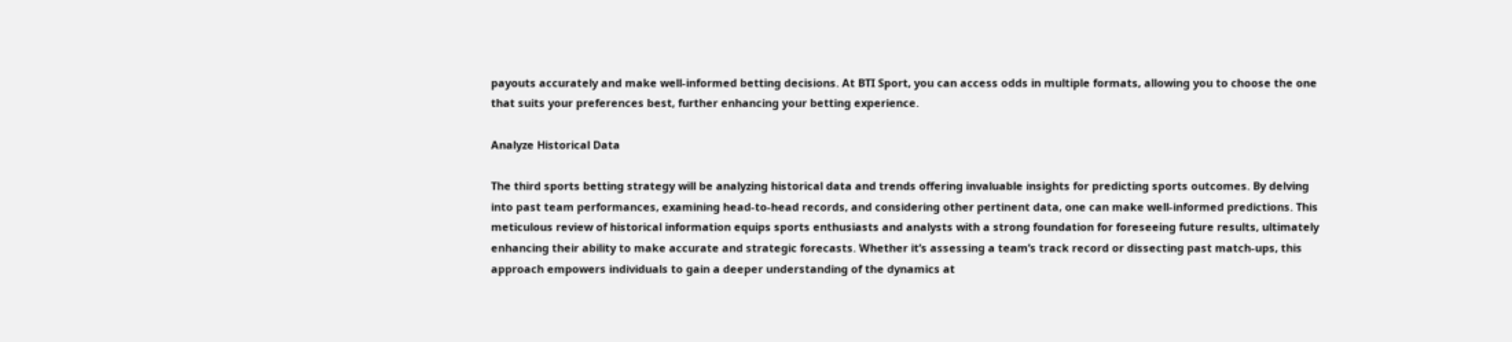payouts accurately and make well-informed betting decisions. At BTI Sport, you can access odds in multiple formats, allowing you to choose the one that suits your preferences best, further enhancing your betting experience.

Analyze Historical Data

The third sports betting strategy will be analyzing historical data and trends offering invaluable insights for predicting sports outcomes. By delving into past team performances, examining head-to-head records, and considering other pertinent data, one can make well-informed predictions. This meticulous review of historical information equips sports enthusiasts and analysts with a strong foundation for foreseeing future results, ultimately enhancing their ability to make accurate and strategic forecasts. Whether it’s assessing a team’s track record or dissecting past match-ups, this approach empowers individuals to gain a deeper understanding of the dynamics at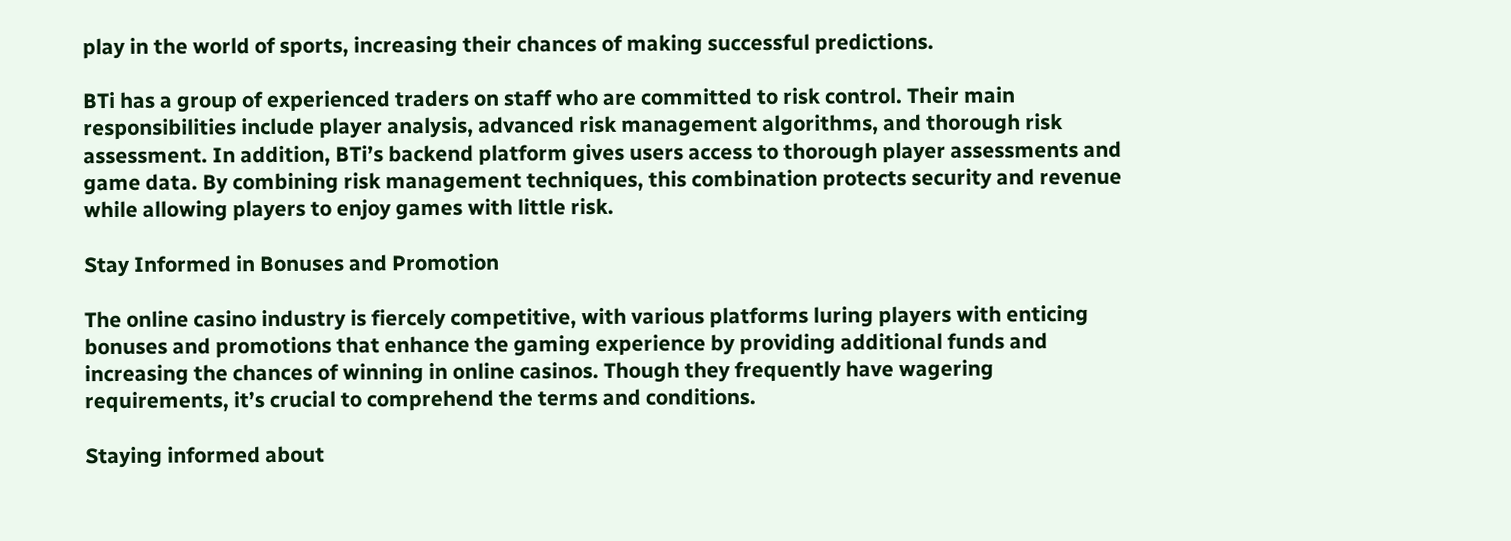play in the world of sports, increasing their chances of making successful predictions.

BTi has a group of experienced traders on staff who are committed to risk control. Their main responsibilities include player analysis, advanced risk management algorithms, and thorough risk assessment. In addition, BTi’s backend platform gives users access to thorough player assessments and game data. By combining risk management techniques, this combination protects security and revenue while allowing players to enjoy games with little risk.

Stay Informed in Bonuses and Promotion

The online casino industry is fiercely competitive, with various platforms luring players with enticing bonuses and promotions that enhance the gaming experience by providing additional funds and increasing the chances of winning in online casinos. Though they frequently have wagering requirements, it’s crucial to comprehend the terms and conditions.

Staying informed about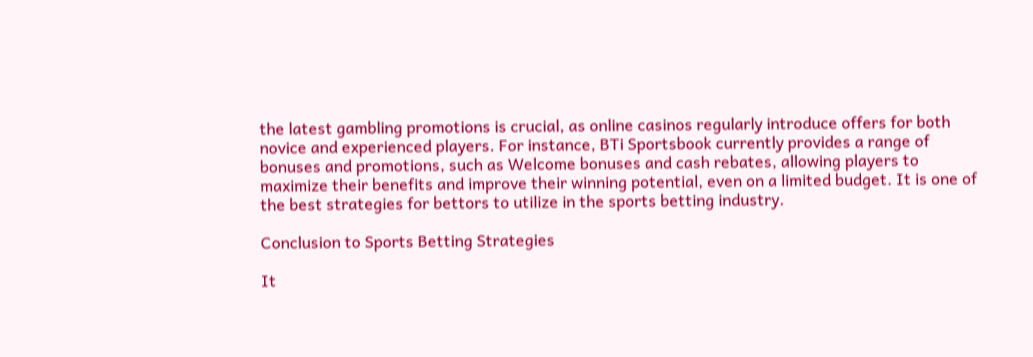the latest gambling promotions is crucial, as online casinos regularly introduce offers for both novice and experienced players. For instance, BTi Sportsbook currently provides a range of bonuses and promotions, such as Welcome bonuses and cash rebates, allowing players to maximize their benefits and improve their winning potential, even on a limited budget. It is one of the best strategies for bettors to utilize in the sports betting industry.

Conclusion to Sports Betting Strategies

It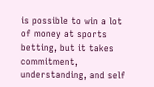is possible to win a lot of money at sports betting, but it takes commitment, understanding, and self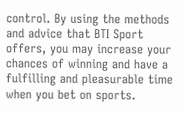control. By using the methods and advice that BTI Sport offers, you may increase your chances of winning and have a fulfilling and pleasurable time when you bet on sports.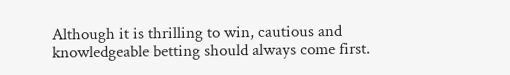Although it is thrilling to win, cautious and knowledgeable betting should always come first.